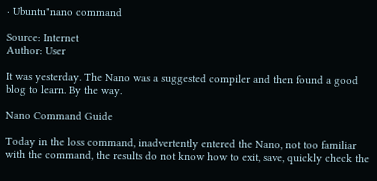· Ubuntu"nano command

Source: Internet
Author: User

It was yesterday. The Nano was a suggested compiler and then found a good blog to learn. By the way.

Nano Command Guide

Today in the loss command, inadvertently entered the Nano, not too familiar with the command, the results do not know how to exit, save, quickly check the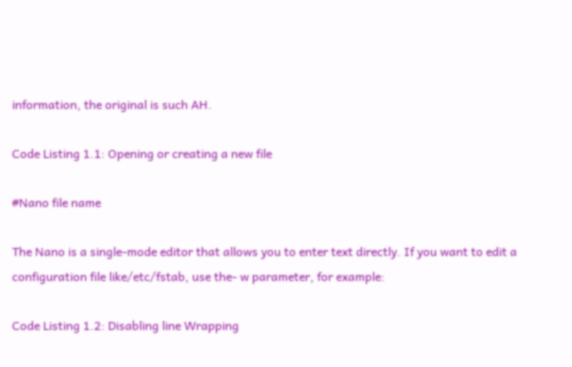information, the original is such AH.

Code Listing 1.1: Opening or creating a new file

#Nano file name

The Nano is a single-mode editor that allows you to enter text directly. If you want to edit a configuration file like/etc/fstab, use the- w parameter, for example:

Code Listing 1.2: Disabling line Wrapping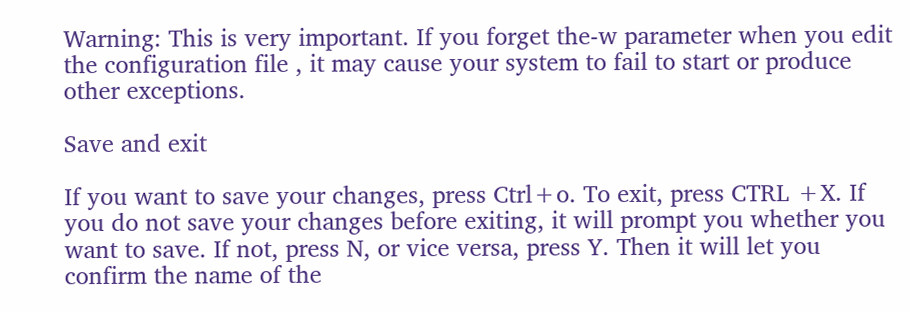Warning: This is very important. If you forget the-w parameter when you edit the configuration file , it may cause your system to fail to start or produce other exceptions.

Save and exit

If you want to save your changes, press Ctrl+o. To exit, press CTRL +X. If you do not save your changes before exiting, it will prompt you whether you want to save. If not, press N, or vice versa, press Y. Then it will let you confirm the name of the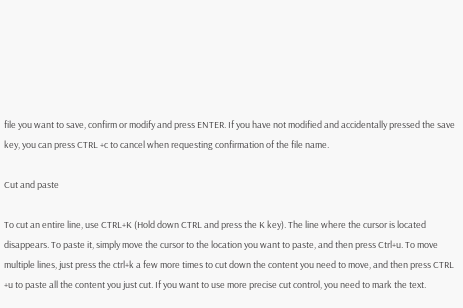file you want to save, confirm or modify and press ENTER. If you have not modified and accidentally pressed the save key, you can press CTRL +c to cancel when requesting confirmation of the file name.

Cut and paste

To cut an entire line, use CTRL+K (Hold down CTRL and press the K key). The line where the cursor is located disappears. To paste it, simply move the cursor to the location you want to paste, and then press Ctrl+u. To move multiple lines, just press the ctrl+k a few more times to cut down the content you need to move, and then press CTRL +u to paste all the content you just cut. If you want to use more precise cut control, you need to mark the text.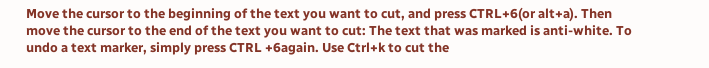Move the cursor to the beginning of the text you want to cut, and press CTRL+6(or alt+a). Then move the cursor to the end of the text you want to cut: The text that was marked is anti-white. To undo a text marker, simply press CTRL +6again. Use Ctrl+k to cut the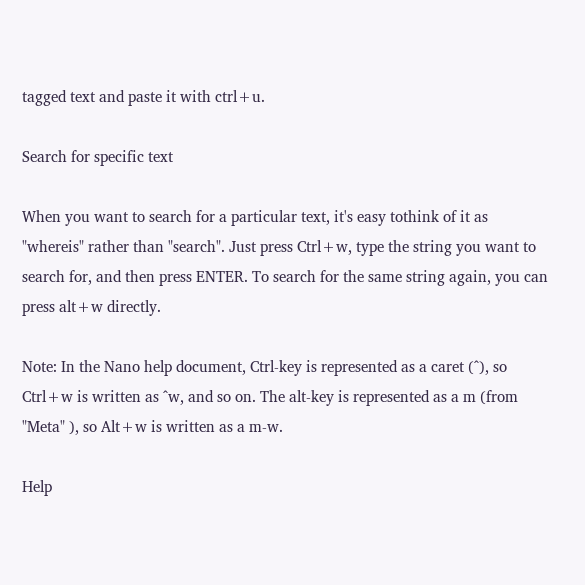tagged text and paste it with ctrl+u.

Search for specific text

When you want to search for a particular text, it's easy tothink of it as "whereis" rather than "search". Just press Ctrl+w, type the string you want to search for, and then press ENTER. To search for the same string again, you can press alt+w directly.

Note: In the Nano help document, Ctrl-key is represented as a caret (^), so Ctrl+w is written as ^w, and so on. The alt-key is represented as a m (from "Meta" ), so Alt+w is written as a m-w.

Help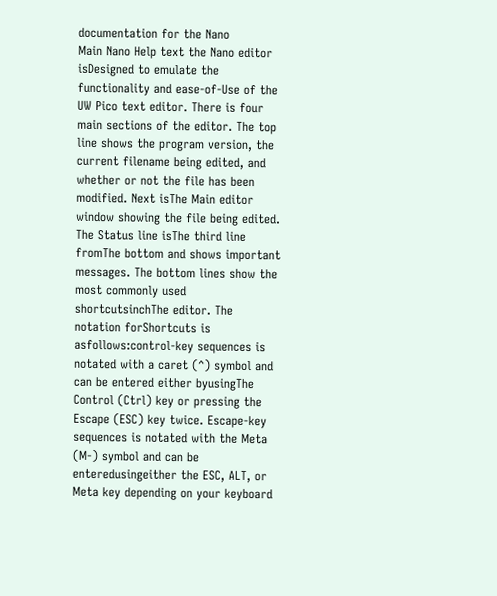documentation for the Nano
Main Nano Help text the Nano editor isDesigned to emulate the functionality and ease-of-Use of the UW Pico text editor. There is four main sections of the editor. The top line shows the program version, the current filename being edited, and whether or not the file has been modified. Next isThe Main editor window showing the file being edited. The Status line isThe third line fromThe bottom and shows important messages. The bottom lines show the most commonly used shortcutsinchThe editor. The notation forShortcuts is asfollows:control-key sequences is notated with a caret (^) symbol and can be entered either byusingThe Control (Ctrl) key or pressing the Escape (ESC) key twice. Escape-key sequences is notated with the Meta (M-) symbol and can be enteredusingeither the ESC, ALT, or Meta key depending on your keyboard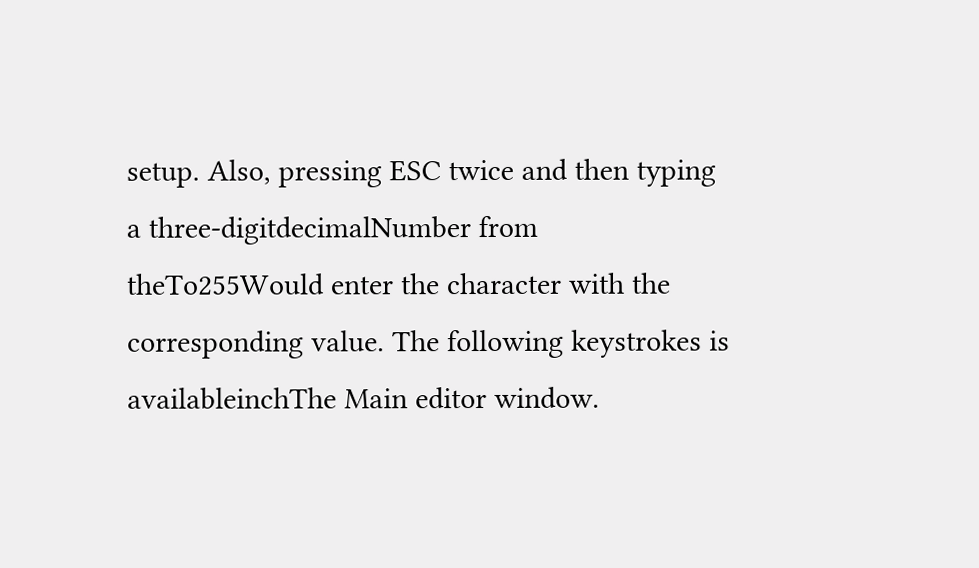setup. Also, pressing ESC twice and then typing a three-digitdecimalNumber from theTo255Would enter the character with the corresponding value. The following keystrokes is availableinchThe Main editor window.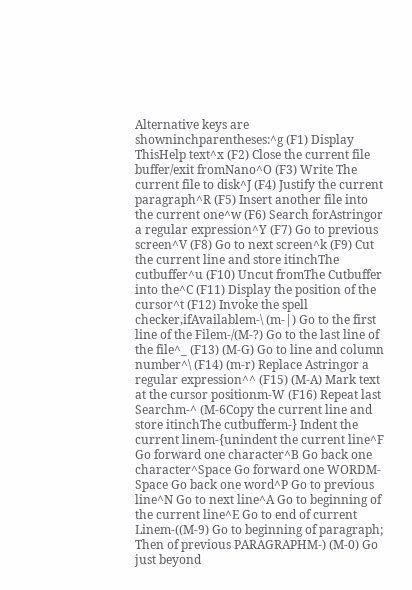Alternative keys are showninchparentheses:^g (F1) Display ThisHelp text^x (F2) Close the current file buffer/exit fromNano^O (F3) Write The current file to disk^J (F4) Justify the current paragraph^R (F5) Insert another file into the current one^w (F6) Search forAstringor a regular expression^Y (F7) Go to previous screen^V (F8) Go to next screen^k (F9) Cut the current line and store itinchThe cutbuffer^u (F10) Uncut fromThe Cutbuffer into the^C (F11) Display the position of the cursor^t (F12) Invoke the spell checker,ifAvailablem-\ (m-|) Go to the first line of the Filem-/(M-?) Go to the last line of the file^_ (F13) (M-G) Go to line and column number^\ (F14) (m-r) Replace Astringor a regular expression^^ (F15) (M-A) Mark text at the cursor positionm-W (F16) Repeat last Searchm-^ (M-6Copy the current line and store itinchThe cutbufferm-} Indent the current linem-{unindent the current line^F Go forward one character^B Go back one character^Space Go forward one WORDM-Space Go back one word^P Go to previous line^N Go to next line^A Go to beginning of the current line^E Go to end of current Linem-((M-9) Go to beginning of paragraph; Then of previous PARAGRAPHM-) (M-0) Go just beyond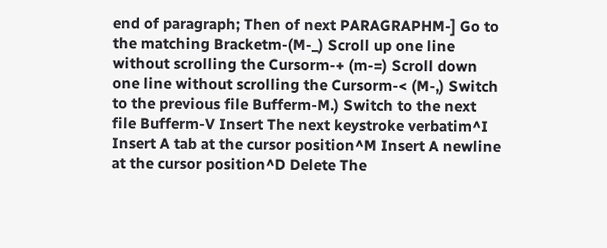end of paragraph; Then of next PARAGRAPHM-] Go to the matching Bracketm-(M-_) Scroll up one line without scrolling the Cursorm-+ (m-=) Scroll down one line without scrolling the Cursorm-< (M-,) Switch to the previous file Bufferm-M.) Switch to the next file Bufferm-V Insert The next keystroke verbatim^I Insert A tab at the cursor position^M Insert A newline at the cursor position^D Delete The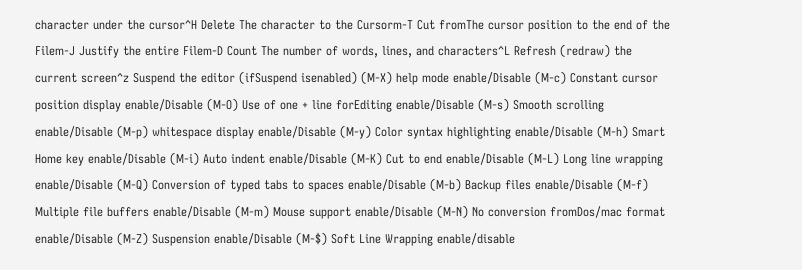character under the cursor^H Delete The character to the Cursorm-T Cut fromThe cursor position to the end of the Filem-J Justify the entire Filem-D Count The number of words, lines, and characters^L Refresh (redraw) the current screen^z Suspend the editor (ifSuspend isenabled) (M-X) help mode enable/Disable (M-c) Constant cursor position display enable/Disable (M-O) Use of one + line forEditing enable/Disable (M-s) Smooth scrolling enable/Disable (M-p) whitespace display enable/Disable (M-y) Color syntax highlighting enable/Disable (M-h) Smart Home key enable/Disable (M-i) Auto indent enable/Disable (M-K) Cut to end enable/Disable (M-L) Long line wrapping enable/Disable (M-Q) Conversion of typed tabs to spaces enable/Disable (M-b) Backup files enable/Disable (M-f) Multiple file buffers enable/Disable (M-m) Mouse support enable/Disable (M-N) No conversion fromDos/mac format enable/Disable (M-Z) Suspension enable/Disable (M-$) Soft Line Wrapping enable/disable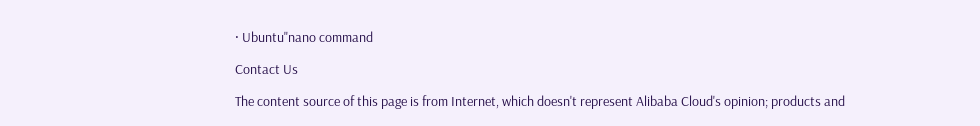· Ubuntu"nano command

Contact Us

The content source of this page is from Internet, which doesn't represent Alibaba Cloud's opinion; products and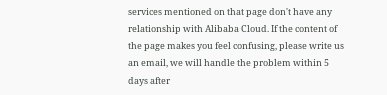services mentioned on that page don't have any relationship with Alibaba Cloud. If the content of the page makes you feel confusing, please write us an email, we will handle the problem within 5 days after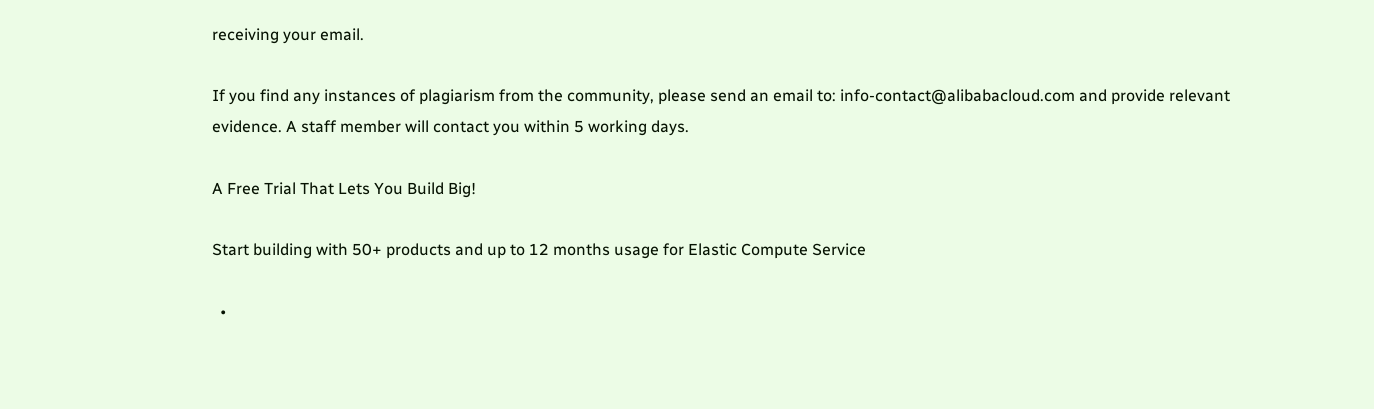receiving your email.

If you find any instances of plagiarism from the community, please send an email to: info-contact@alibabacloud.com and provide relevant evidence. A staff member will contact you within 5 working days.

A Free Trial That Lets You Build Big!

Start building with 50+ products and up to 12 months usage for Elastic Compute Service

  •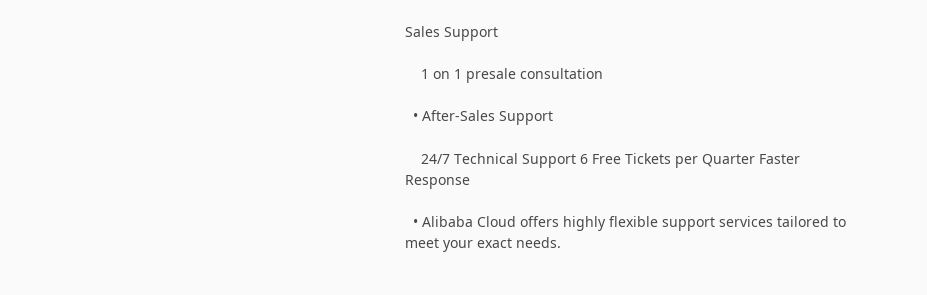Sales Support

    1 on 1 presale consultation

  • After-Sales Support

    24/7 Technical Support 6 Free Tickets per Quarter Faster Response

  • Alibaba Cloud offers highly flexible support services tailored to meet your exact needs.